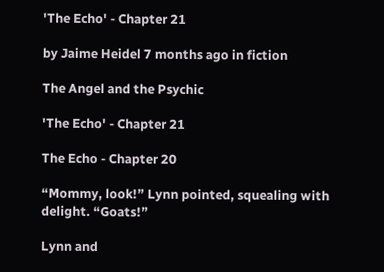'The Echo' - Chapter 21

by Jaime Heidel 7 months ago in fiction

The Angel and the Psychic

'The Echo' - Chapter 21

The Echo - Chapter 20

“Mommy, look!” Lynn pointed, squealing with delight. “Goats!”

Lynn and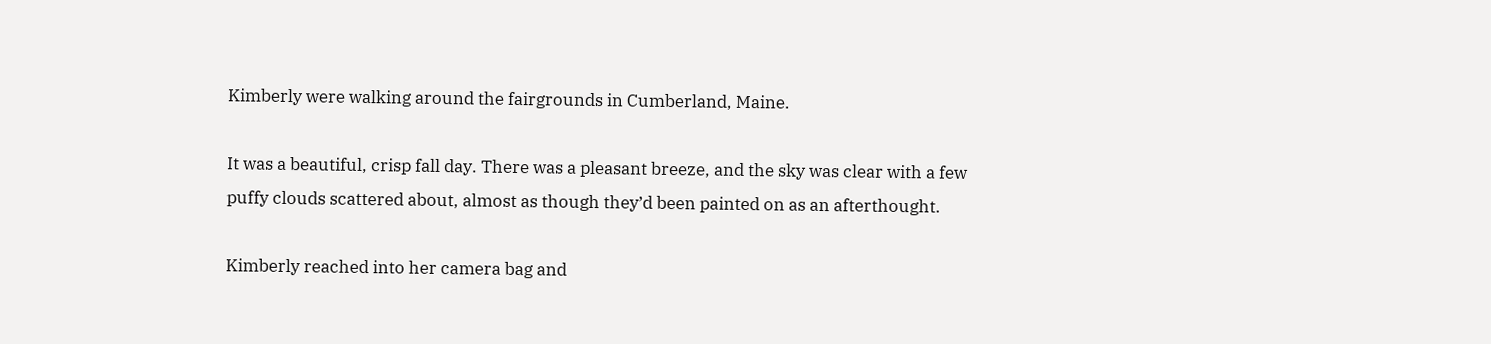Kimberly were walking around the fairgrounds in Cumberland, Maine.

It was a beautiful, crisp fall day. There was a pleasant breeze, and the sky was clear with a few puffy clouds scattered about, almost as though they’d been painted on as an afterthought.

Kimberly reached into her camera bag and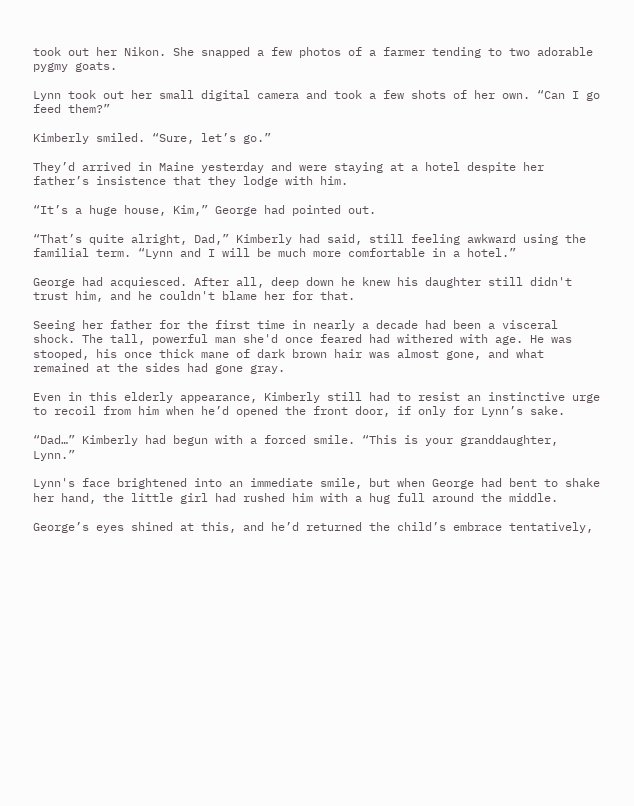took out her Nikon. She snapped a few photos of a farmer tending to two adorable pygmy goats.

Lynn took out her small digital camera and took a few shots of her own. “Can I go feed them?”

Kimberly smiled. “Sure, let’s go.”

They’d arrived in Maine yesterday and were staying at a hotel despite her father’s insistence that they lodge with him.

“It’s a huge house, Kim,” George had pointed out.

“That’s quite alright, Dad,” Kimberly had said, still feeling awkward using the familial term. “Lynn and I will be much more comfortable in a hotel.”

George had acquiesced. After all, deep down he knew his daughter still didn't trust him, and he couldn't blame her for that.

Seeing her father for the first time in nearly a decade had been a visceral shock. The tall, powerful man she'd once feared had withered with age. He was stooped, his once thick mane of dark brown hair was almost gone, and what remained at the sides had gone gray.

Even in this elderly appearance, Kimberly still had to resist an instinctive urge to recoil from him when he’d opened the front door, if only for Lynn’s sake.

“Dad…” Kimberly had begun with a forced smile. “This is your granddaughter, Lynn.”

Lynn's face brightened into an immediate smile, but when George had bent to shake her hand, the little girl had rushed him with a hug full around the middle.

George’s eyes shined at this, and he’d returned the child’s embrace tentatively,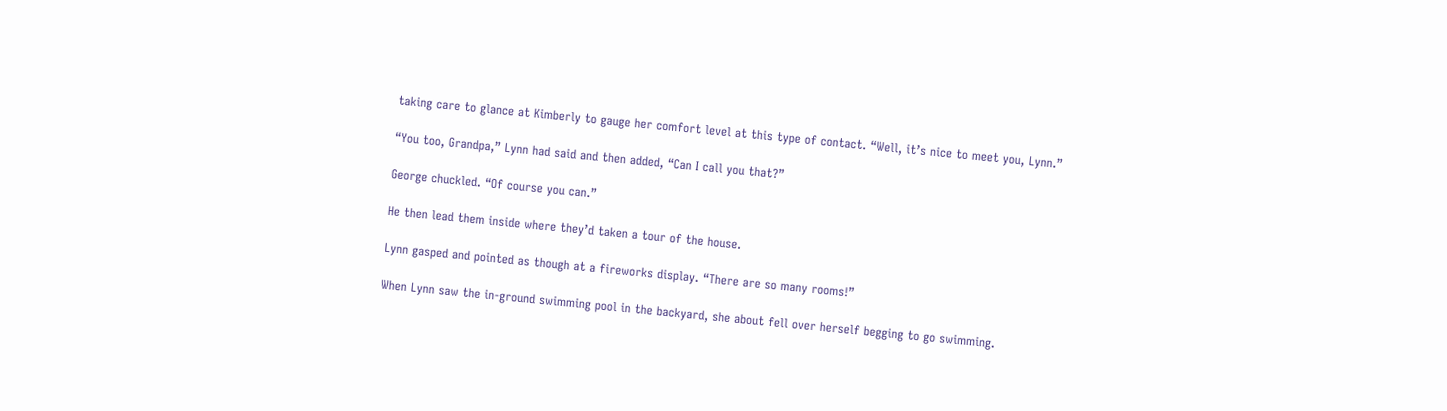taking care to glance at Kimberly to gauge her comfort level at this type of contact. “Well, it’s nice to meet you, Lynn.”

“You too, Grandpa,” Lynn had said and then added, “Can I call you that?”

George chuckled. “Of course you can.”

He then lead them inside where they’d taken a tour of the house.

Lynn gasped and pointed as though at a fireworks display. “There are so many rooms!”

When Lynn saw the in-ground swimming pool in the backyard, she about fell over herself begging to go swimming.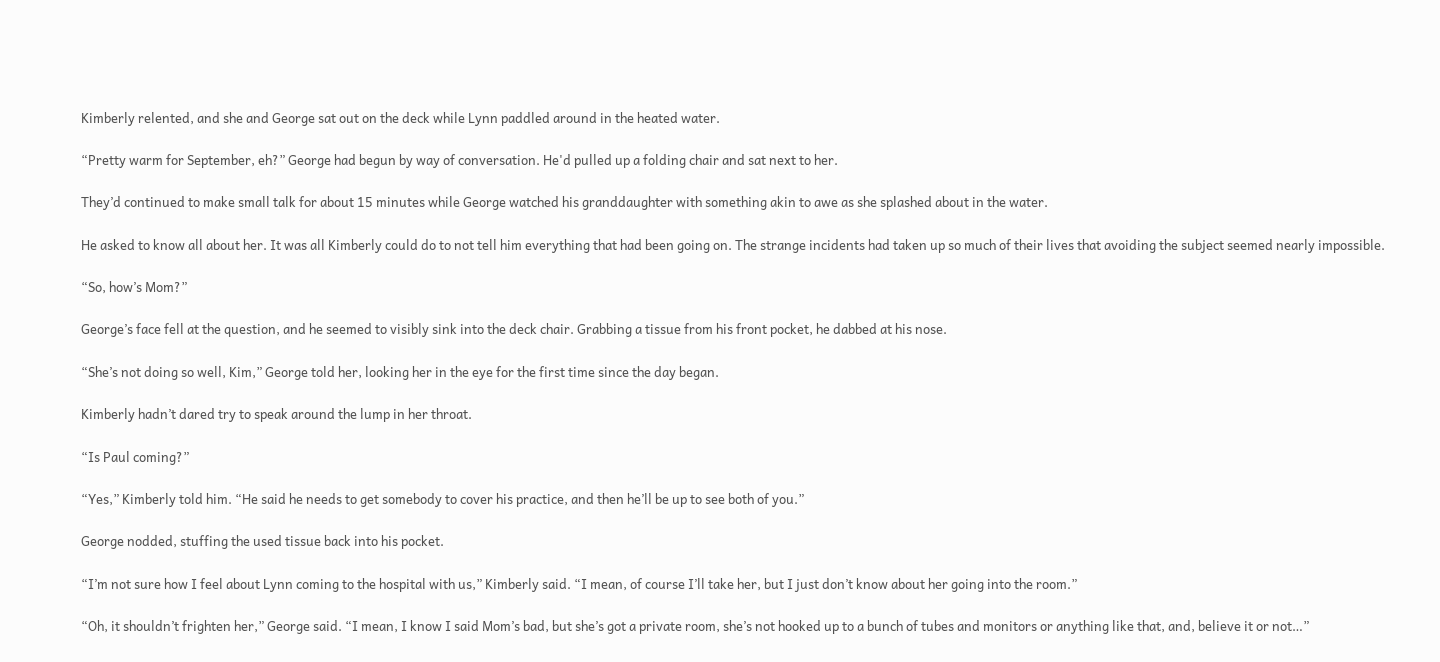Kimberly relented, and she and George sat out on the deck while Lynn paddled around in the heated water.

“Pretty warm for September, eh?” George had begun by way of conversation. He'd pulled up a folding chair and sat next to her.

They’d continued to make small talk for about 15 minutes while George watched his granddaughter with something akin to awe as she splashed about in the water.

He asked to know all about her. It was all Kimberly could do to not tell him everything that had been going on. The strange incidents had taken up so much of their lives that avoiding the subject seemed nearly impossible.

“So, how’s Mom?”

George’s face fell at the question, and he seemed to visibly sink into the deck chair. Grabbing a tissue from his front pocket, he dabbed at his nose.

“She’s not doing so well, Kim,” George told her, looking her in the eye for the first time since the day began.

Kimberly hadn’t dared try to speak around the lump in her throat.

“Is Paul coming?”

“Yes,” Kimberly told him. “He said he needs to get somebody to cover his practice, and then he’ll be up to see both of you.”

George nodded, stuffing the used tissue back into his pocket.

“I’m not sure how I feel about Lynn coming to the hospital with us,” Kimberly said. “I mean, of course I’ll take her, but I just don’t know about her going into the room.”

“Oh, it shouldn’t frighten her,” George said. “I mean, I know I said Mom’s bad, but she’s got a private room, she’s not hooked up to a bunch of tubes and monitors or anything like that, and, believe it or not…”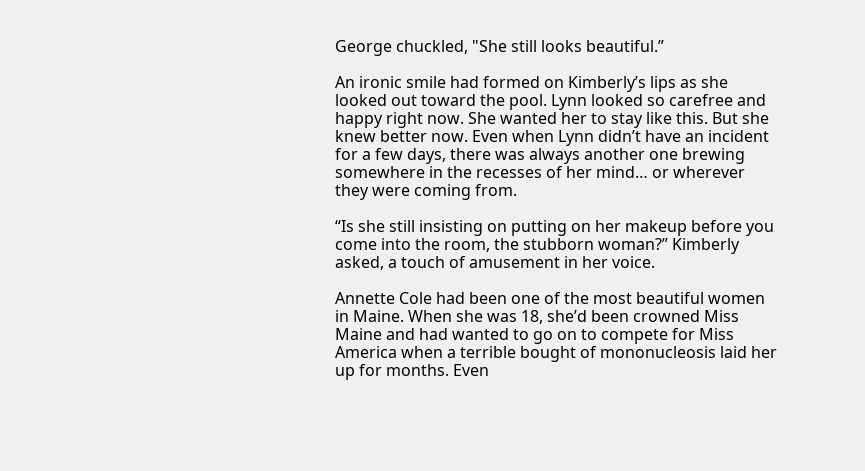George chuckled, "She still looks beautiful.”

An ironic smile had formed on Kimberly’s lips as she looked out toward the pool. Lynn looked so carefree and happy right now. She wanted her to stay like this. But she knew better now. Even when Lynn didn’t have an incident for a few days, there was always another one brewing somewhere in the recesses of her mind… or wherever they were coming from.

“Is she still insisting on putting on her makeup before you come into the room, the stubborn woman?” Kimberly asked, a touch of amusement in her voice.

Annette Cole had been one of the most beautiful women in Maine. When she was 18, she’d been crowned Miss Maine and had wanted to go on to compete for Miss America when a terrible bought of mononucleosis laid her up for months. Even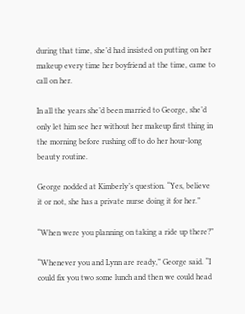during that time, she’d had insisted on putting on her makeup every time her boyfriend at the time, came to call on her.

In all the years she’d been married to George, she’d only let him see her without her makeup first thing in the morning before rushing off to do her hour-long beauty routine.

George nodded at Kimberly’s question. “Yes, believe it or not, she has a private nurse doing it for her.”

“When were you planning on taking a ride up there?”

“Whenever you and Lynn are ready,” George said. “I could fix you two some lunch and then we could head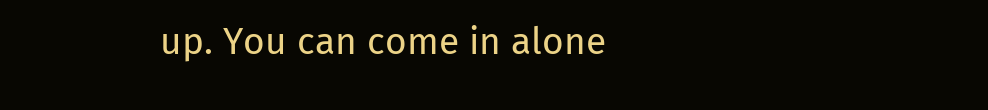up. You can come in alone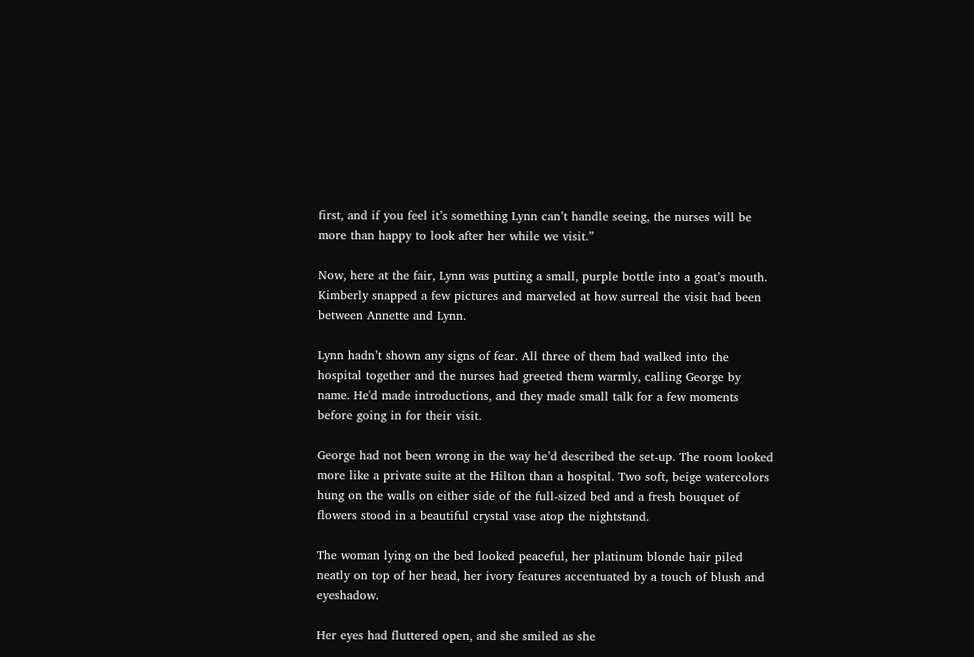first, and if you feel it’s something Lynn can’t handle seeing, the nurses will be more than happy to look after her while we visit.”

Now, here at the fair, Lynn was putting a small, purple bottle into a goat’s mouth. Kimberly snapped a few pictures and marveled at how surreal the visit had been between Annette and Lynn.

Lynn hadn’t shown any signs of fear. All three of them had walked into the hospital together and the nurses had greeted them warmly, calling George by name. He'd made introductions, and they made small talk for a few moments before going in for their visit.

George had not been wrong in the way he’d described the set-up. The room looked more like a private suite at the Hilton than a hospital. Two soft, beige watercolors hung on the walls on either side of the full-sized bed and a fresh bouquet of flowers stood in a beautiful crystal vase atop the nightstand.

The woman lying on the bed looked peaceful, her platinum blonde hair piled neatly on top of her head, her ivory features accentuated by a touch of blush and eyeshadow.

Her eyes had fluttered open, and she smiled as she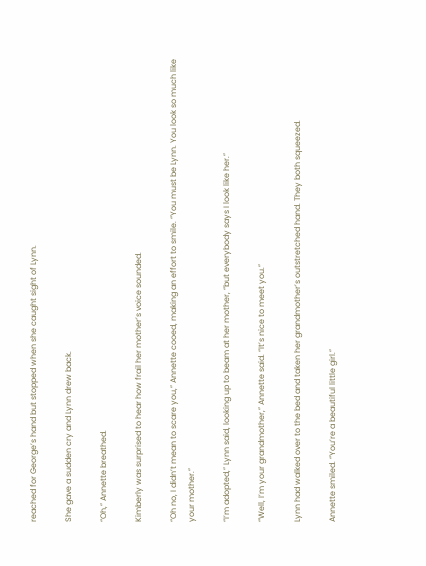reached for George’s hand but stopped when she caught sight of Lynn.

She gave a sudden cry and Lynn drew back.

“Oh,” Annette breathed.

Kimberly was surprised to hear how frail her mother’s voice sounded.

“Oh no, I didn’t mean to scare you,” Annette cooed, making an effort to smile. “You must be Lynn. You look so much like your mother.”

“I’m adopted,” Lynn said, looking up to beam at her mother, “but everybody says I look like her.”

“Well, I’m your grandmother,” Annette said. “It’s nice to meet you.”

Lynn had walked over to the bed and taken her grandmother’s outstretched hand. They both squeezed.

Annette smiled. “You’re a beautiful little girl.”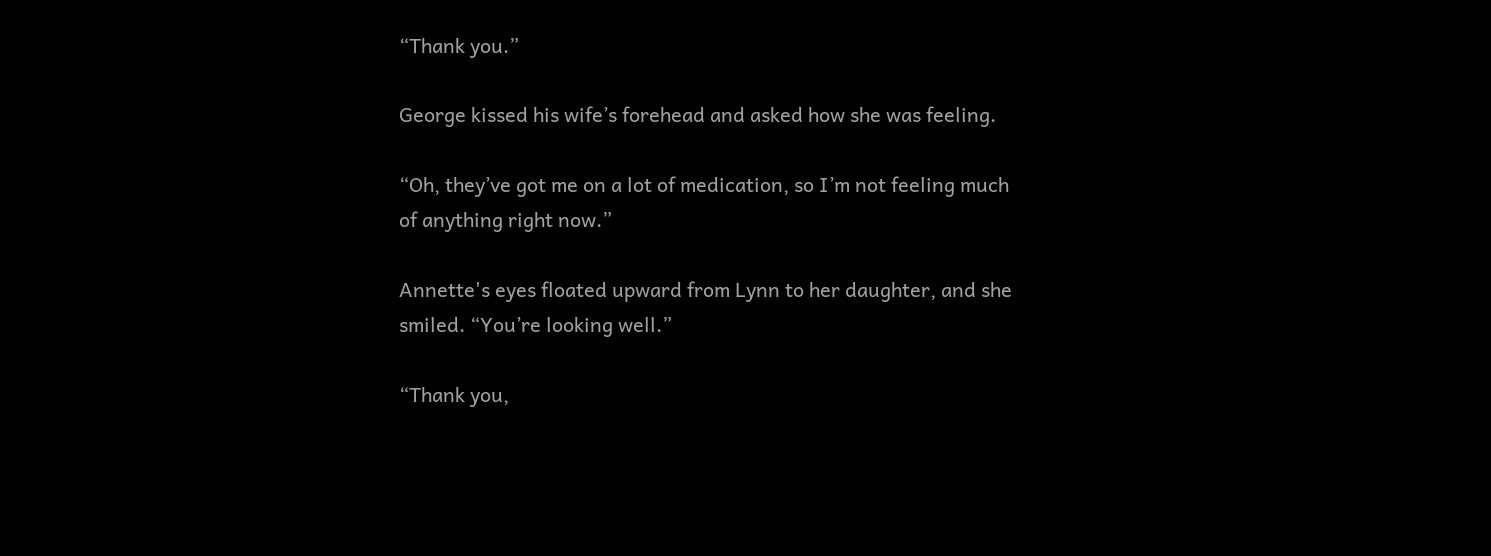“Thank you.”

George kissed his wife’s forehead and asked how she was feeling.

“Oh, they’ve got me on a lot of medication, so I’m not feeling much of anything right now.”

Annette's eyes floated upward from Lynn to her daughter, and she smiled. “You’re looking well.”

“Thank you,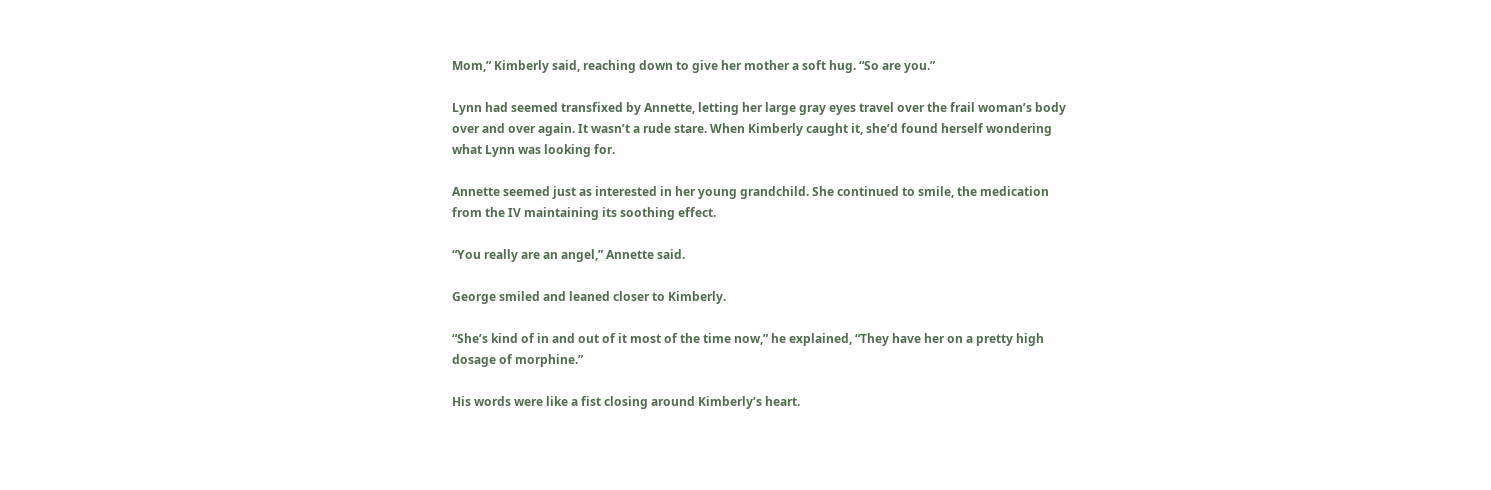Mom,” Kimberly said, reaching down to give her mother a soft hug. “So are you.”

Lynn had seemed transfixed by Annette, letting her large gray eyes travel over the frail woman’s body over and over again. It wasn’t a rude stare. When Kimberly caught it, she’d found herself wondering what Lynn was looking for.

Annette seemed just as interested in her young grandchild. She continued to smile, the medication from the IV maintaining its soothing effect.

“You really are an angel,” Annette said.

George smiled and leaned closer to Kimberly.

“She’s kind of in and out of it most of the time now,” he explained, “They have her on a pretty high dosage of morphine.”

His words were like a fist closing around Kimberly’s heart.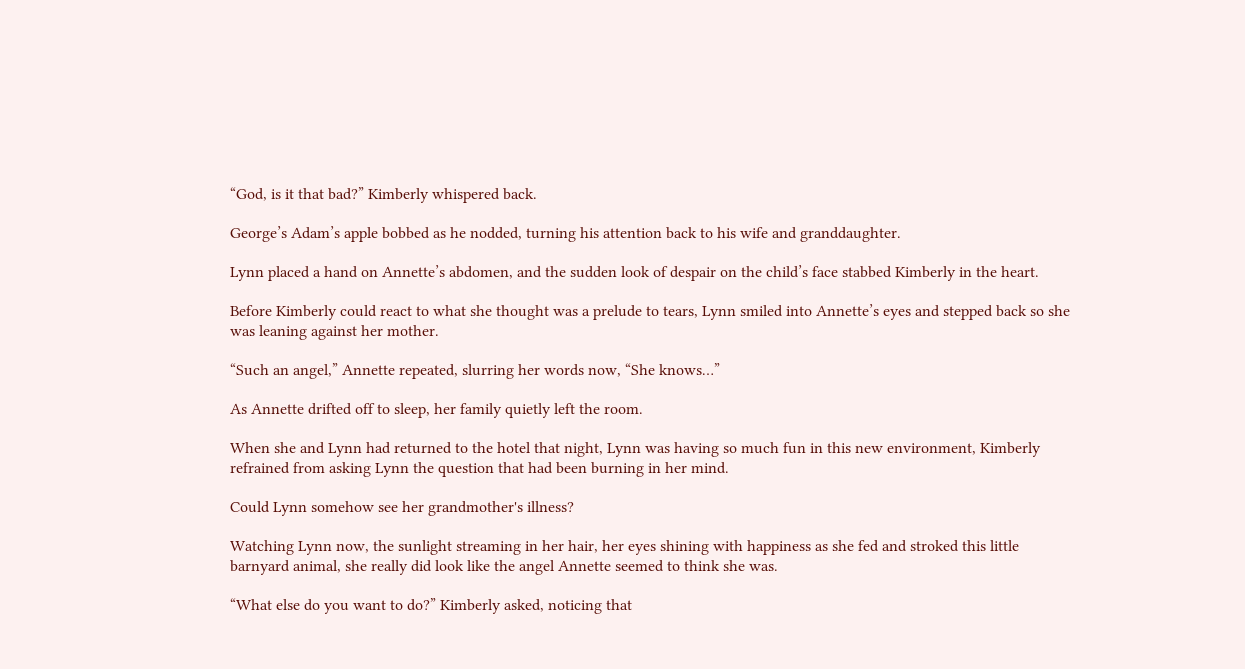“God, is it that bad?” Kimberly whispered back.

George’s Adam’s apple bobbed as he nodded, turning his attention back to his wife and granddaughter.

Lynn placed a hand on Annette’s abdomen, and the sudden look of despair on the child’s face stabbed Kimberly in the heart.

Before Kimberly could react to what she thought was a prelude to tears, Lynn smiled into Annette’s eyes and stepped back so she was leaning against her mother.

“Such an angel,” Annette repeated, slurring her words now, “She knows…”

As Annette drifted off to sleep, her family quietly left the room.

When she and Lynn had returned to the hotel that night, Lynn was having so much fun in this new environment, Kimberly refrained from asking Lynn the question that had been burning in her mind.

Could Lynn somehow see her grandmother's illness?

Watching Lynn now, the sunlight streaming in her hair, her eyes shining with happiness as she fed and stroked this little barnyard animal, she really did look like the angel Annette seemed to think she was.

“What else do you want to do?” Kimberly asked, noticing that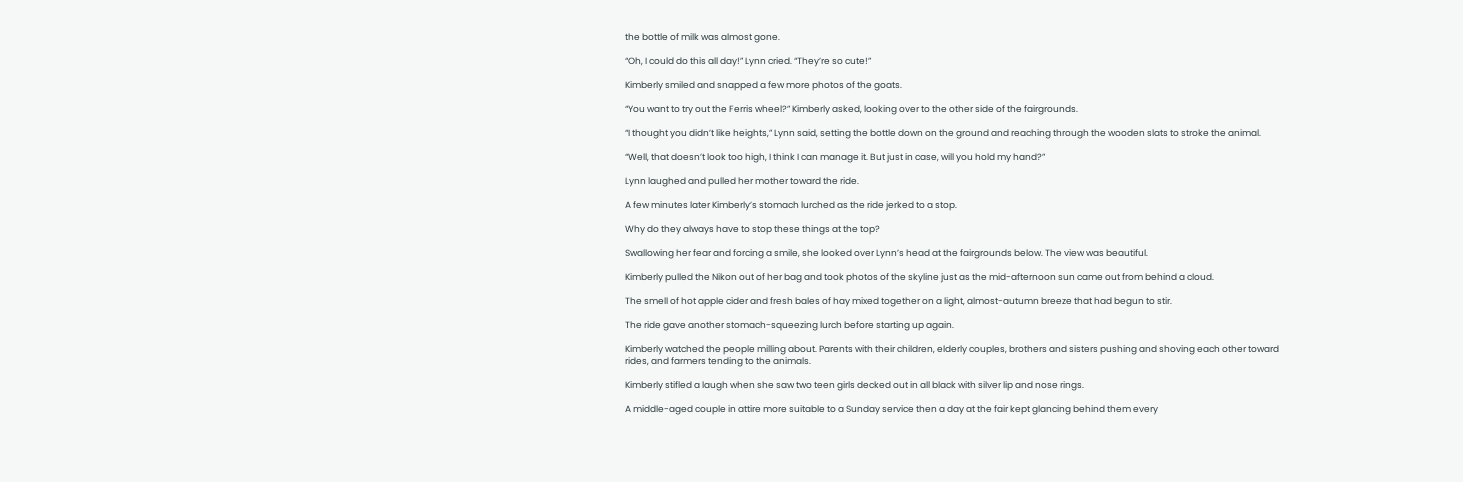the bottle of milk was almost gone.

“Oh, I could do this all day!” Lynn cried. “They’re so cute!”

Kimberly smiled and snapped a few more photos of the goats.

“You want to try out the Ferris wheel?” Kimberly asked, looking over to the other side of the fairgrounds.

“I thought you didn’t like heights,” Lynn said, setting the bottle down on the ground and reaching through the wooden slats to stroke the animal.

“Well, that doesn’t look too high, I think I can manage it. But just in case, will you hold my hand?”

Lynn laughed and pulled her mother toward the ride.

A few minutes later Kimberly’s stomach lurched as the ride jerked to a stop.

Why do they always have to stop these things at the top?

Swallowing her fear and forcing a smile, she looked over Lynn’s head at the fairgrounds below. The view was beautiful.

Kimberly pulled the Nikon out of her bag and took photos of the skyline just as the mid-afternoon sun came out from behind a cloud.

The smell of hot apple cider and fresh bales of hay mixed together on a light, almost-autumn breeze that had begun to stir.

The ride gave another stomach-squeezing lurch before starting up again.

Kimberly watched the people milling about. Parents with their children, elderly couples, brothers and sisters pushing and shoving each other toward rides, and farmers tending to the animals.

Kimberly stifled a laugh when she saw two teen girls decked out in all black with silver lip and nose rings.

A middle-aged couple in attire more suitable to a Sunday service then a day at the fair kept glancing behind them every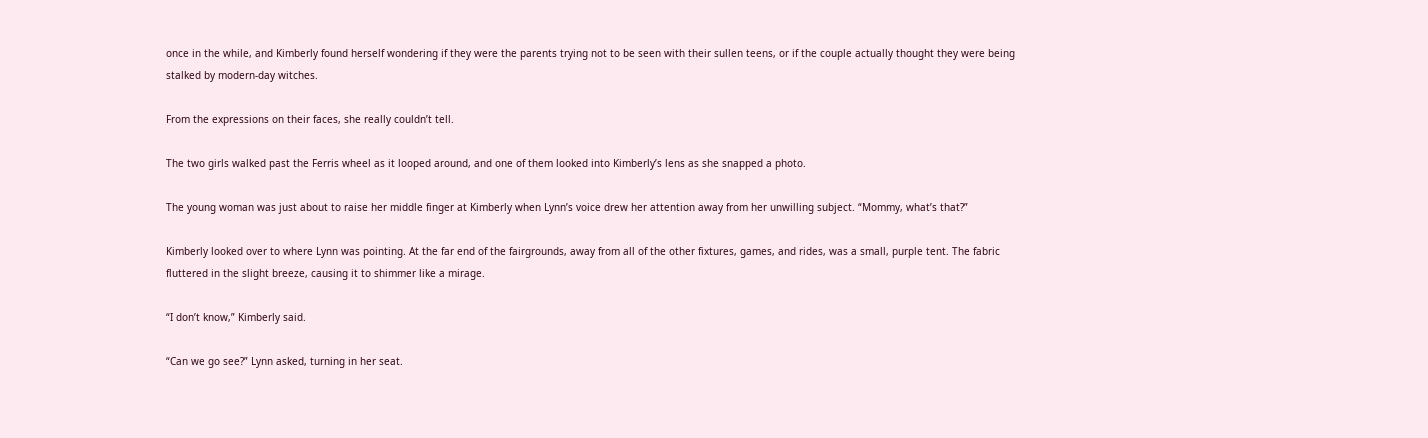once in the while, and Kimberly found herself wondering if they were the parents trying not to be seen with their sullen teens, or if the couple actually thought they were being stalked by modern-day witches.

From the expressions on their faces, she really couldn’t tell.

The two girls walked past the Ferris wheel as it looped around, and one of them looked into Kimberly’s lens as she snapped a photo.

The young woman was just about to raise her middle finger at Kimberly when Lynn’s voice drew her attention away from her unwilling subject. “Mommy, what’s that?”

Kimberly looked over to where Lynn was pointing. At the far end of the fairgrounds, away from all of the other fixtures, games, and rides, was a small, purple tent. The fabric fluttered in the slight breeze, causing it to shimmer like a mirage.

“I don’t know,” Kimberly said.

“Can we go see?” Lynn asked, turning in her seat.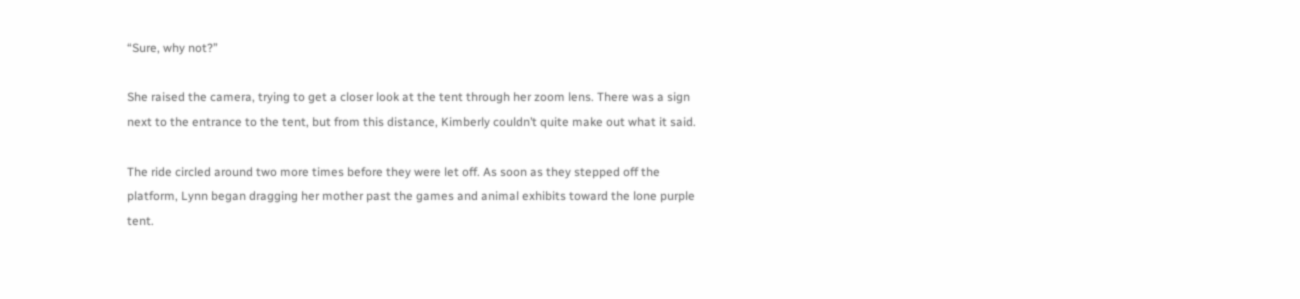“Sure, why not?”

She raised the camera, trying to get a closer look at the tent through her zoom lens. There was a sign next to the entrance to the tent, but from this distance, Kimberly couldn’t quite make out what it said.

The ride circled around two more times before they were let off. As soon as they stepped off the platform, Lynn began dragging her mother past the games and animal exhibits toward the lone purple tent.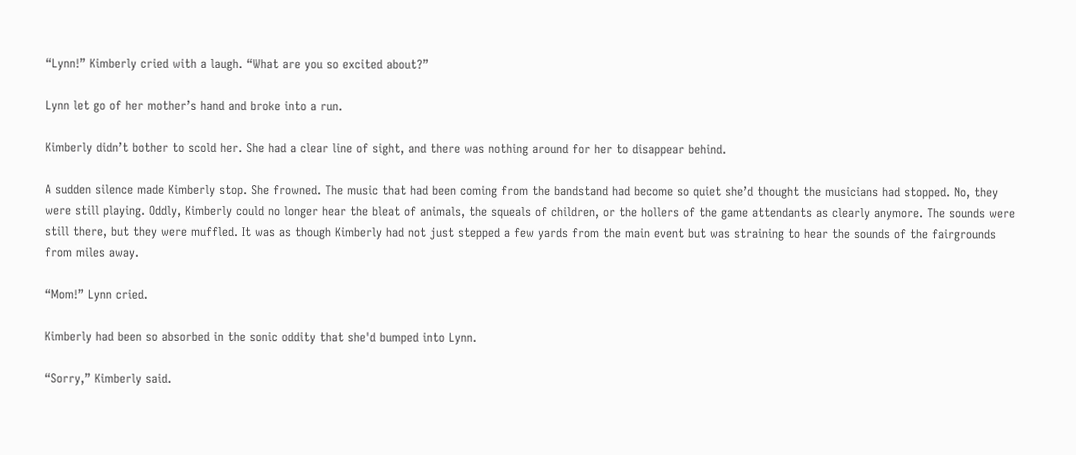“Lynn!” Kimberly cried with a laugh. “What are you so excited about?”

Lynn let go of her mother’s hand and broke into a run.

Kimberly didn’t bother to scold her. She had a clear line of sight, and there was nothing around for her to disappear behind.

A sudden silence made Kimberly stop. She frowned. The music that had been coming from the bandstand had become so quiet she’d thought the musicians had stopped. No, they were still playing. Oddly, Kimberly could no longer hear the bleat of animals, the squeals of children, or the hollers of the game attendants as clearly anymore. The sounds were still there, but they were muffled. It was as though Kimberly had not just stepped a few yards from the main event but was straining to hear the sounds of the fairgrounds from miles away.

“Mom!” Lynn cried.

Kimberly had been so absorbed in the sonic oddity that she'd bumped into Lynn.

“Sorry,” Kimberly said.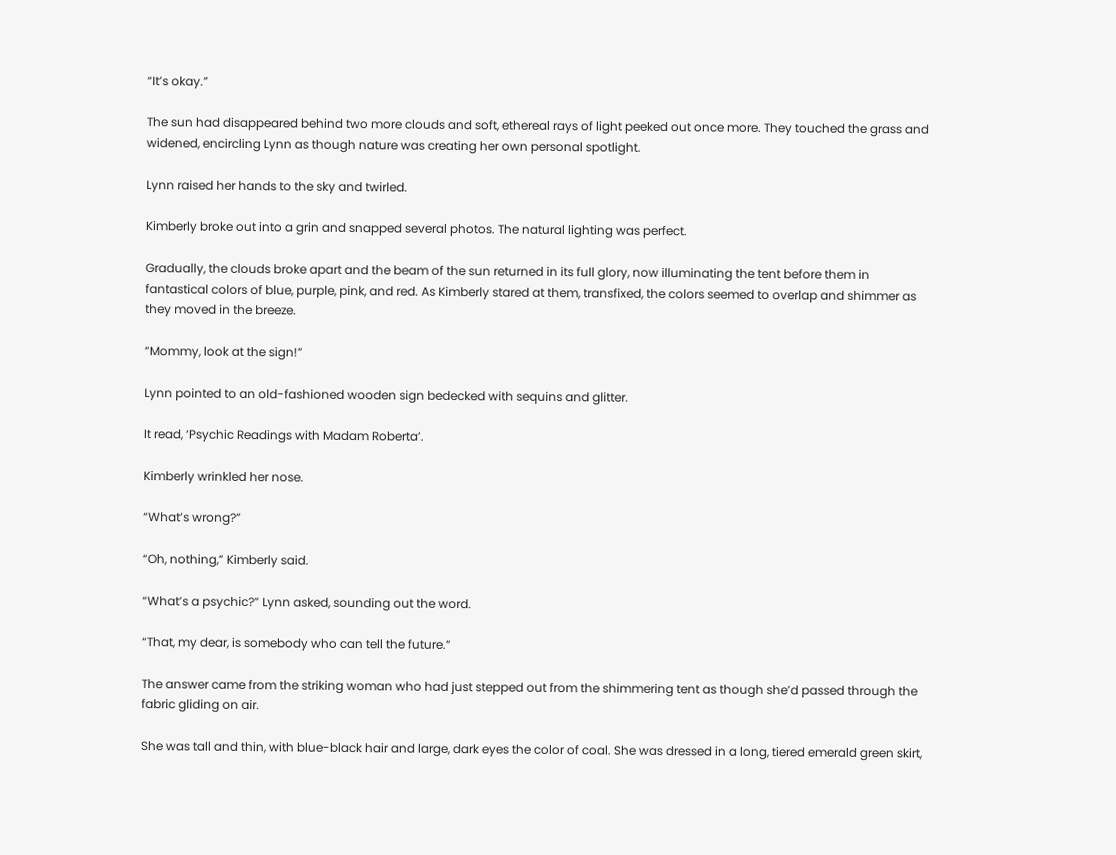“It’s okay.”

The sun had disappeared behind two more clouds and soft, ethereal rays of light peeked out once more. They touched the grass and widened, encircling Lynn as though nature was creating her own personal spotlight.

Lynn raised her hands to the sky and twirled.

Kimberly broke out into a grin and snapped several photos. The natural lighting was perfect.

Gradually, the clouds broke apart and the beam of the sun returned in its full glory, now illuminating the tent before them in fantastical colors of blue, purple, pink, and red. As Kimberly stared at them, transfixed, the colors seemed to overlap and shimmer as they moved in the breeze.

“Mommy, look at the sign!”

Lynn pointed to an old-fashioned wooden sign bedecked with sequins and glitter.

It read, ‘Psychic Readings with Madam Roberta’.

Kimberly wrinkled her nose.

“What’s wrong?”

“Oh, nothing,” Kimberly said.

“What’s a psychic?” Lynn asked, sounding out the word.

“That, my dear, is somebody who can tell the future.”

The answer came from the striking woman who had just stepped out from the shimmering tent as though she’d passed through the fabric gliding on air.

She was tall and thin, with blue-black hair and large, dark eyes the color of coal. She was dressed in a long, tiered emerald green skirt,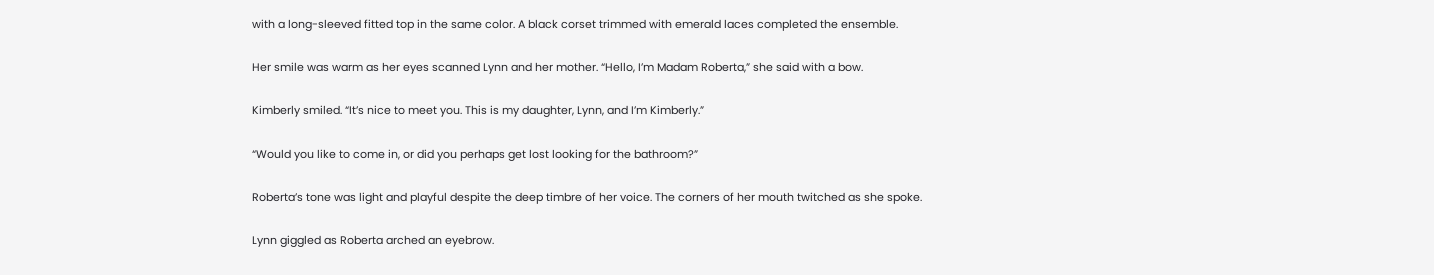with a long-sleeved fitted top in the same color. A black corset trimmed with emerald laces completed the ensemble.

Her smile was warm as her eyes scanned Lynn and her mother. “Hello, I’m Madam Roberta,” she said with a bow.

Kimberly smiled. “It’s nice to meet you. This is my daughter, Lynn, and I’m Kimberly.”

“Would you like to come in, or did you perhaps get lost looking for the bathroom?”

Roberta’s tone was light and playful despite the deep timbre of her voice. The corners of her mouth twitched as she spoke.

Lynn giggled as Roberta arched an eyebrow.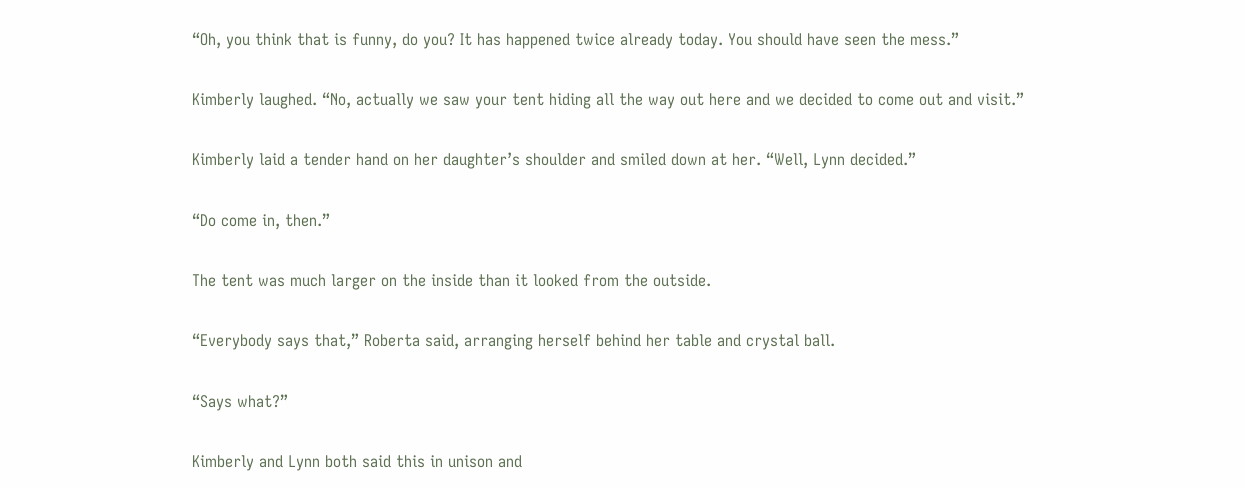“Oh, you think that is funny, do you? It has happened twice already today. You should have seen the mess.”

Kimberly laughed. “No, actually we saw your tent hiding all the way out here and we decided to come out and visit.”

Kimberly laid a tender hand on her daughter’s shoulder and smiled down at her. “Well, Lynn decided.”

“Do come in, then.”

The tent was much larger on the inside than it looked from the outside.

“Everybody says that,” Roberta said, arranging herself behind her table and crystal ball.

“Says what?”

Kimberly and Lynn both said this in unison and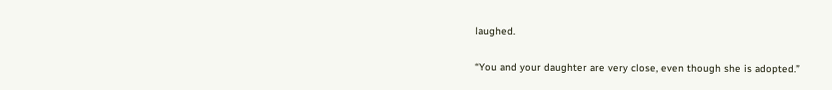laughed.

“You and your daughter are very close, even though she is adopted.”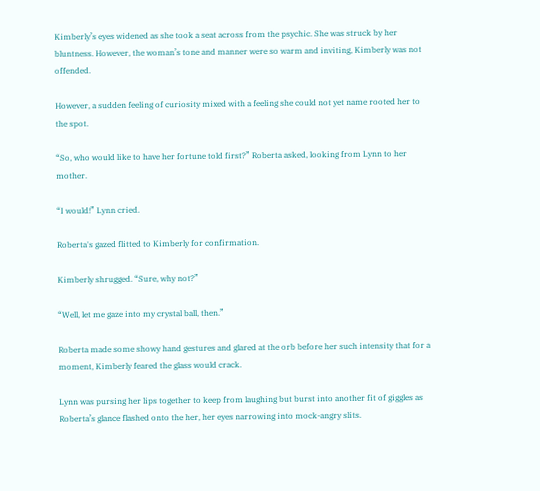Kimberly’s eyes widened as she took a seat across from the psychic. She was struck by her bluntness. However, the woman’s tone and manner were so warm and inviting, Kimberly was not offended.

However, a sudden feeling of curiosity mixed with a feeling she could not yet name rooted her to the spot.

“So, who would like to have her fortune told first?” Roberta asked, looking from Lynn to her mother.

“I would!” Lynn cried.

Roberta's gazed flitted to Kimberly for confirmation.

Kimberly shrugged. “Sure, why not?”

“Well, let me gaze into my crystal ball, then.”

Roberta made some showy hand gestures and glared at the orb before her such intensity that for a moment, Kimberly feared the glass would crack.

Lynn was pursing her lips together to keep from laughing but burst into another fit of giggles as Roberta’s glance flashed onto the her, her eyes narrowing into mock-angry slits.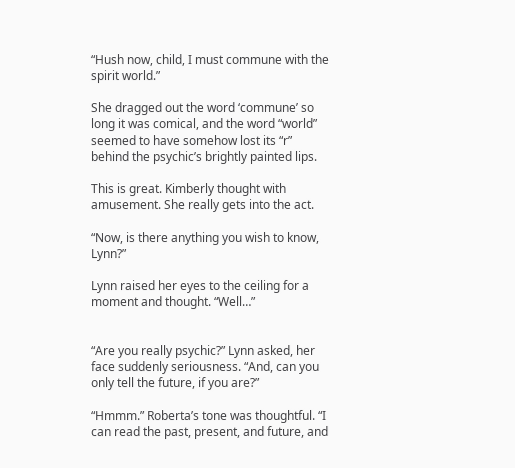“Hush now, child, I must commune with the spirit world.”

She dragged out the word ‘commune’ so long it was comical, and the word “world” seemed to have somehow lost its “r” behind the psychic’s brightly painted lips.

This is great. Kimberly thought with amusement. She really gets into the act.

“Now, is there anything you wish to know, Lynn?”

Lynn raised her eyes to the ceiling for a moment and thought. “Well…”


“Are you really psychic?” Lynn asked, her face suddenly seriousness. “And, can you only tell the future, if you are?”

“Hmmm.” Roberta’s tone was thoughtful. “I can read the past, present, and future, and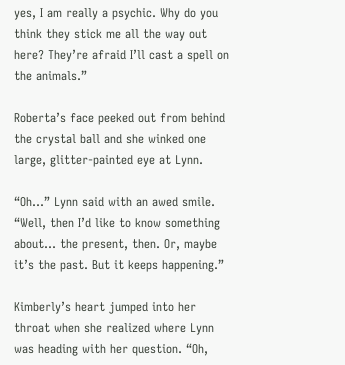yes, I am really a psychic. Why do you think they stick me all the way out here? They’re afraid I’ll cast a spell on the animals.”

Roberta’s face peeked out from behind the crystal ball and she winked one large, glitter-painted eye at Lynn.

“Oh…” Lynn said with an awed smile. “Well, then I’d like to know something about… the present, then. Or, maybe it’s the past. But it keeps happening.”

Kimberly’s heart jumped into her throat when she realized where Lynn was heading with her question. “Oh,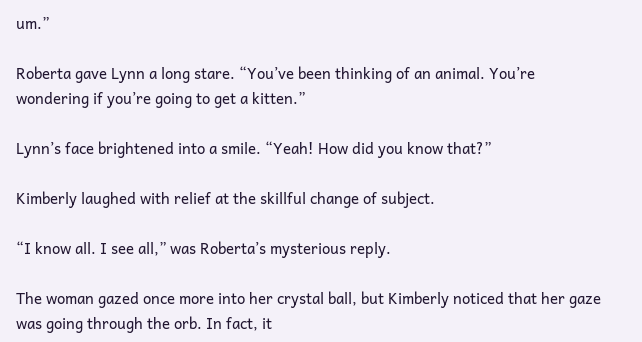um.”

Roberta gave Lynn a long stare. “You’ve been thinking of an animal. You’re wondering if you’re going to get a kitten.”

Lynn’s face brightened into a smile. “Yeah! How did you know that?”

Kimberly laughed with relief at the skillful change of subject.

“I know all. I see all,” was Roberta’s mysterious reply.

The woman gazed once more into her crystal ball, but Kimberly noticed that her gaze was going through the orb. In fact, it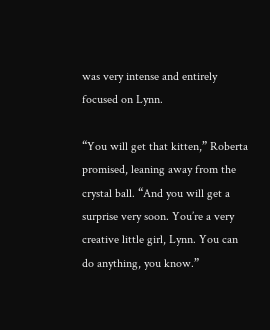was very intense and entirely focused on Lynn.

“You will get that kitten,” Roberta promised, leaning away from the crystal ball. “And you will get a surprise very soon. You’re a very creative little girl, Lynn. You can do anything, you know.”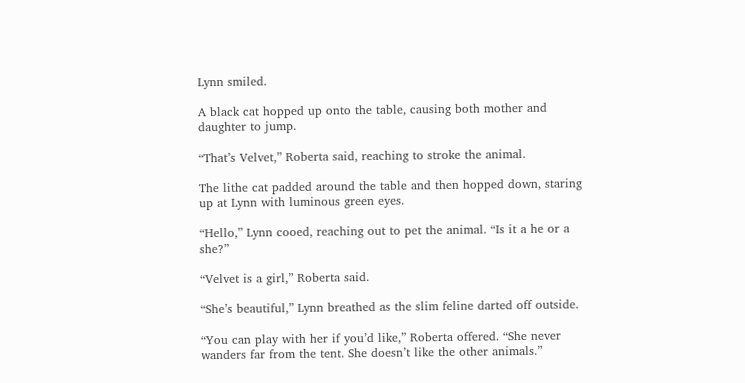Lynn smiled.

A black cat hopped up onto the table, causing both mother and daughter to jump.

“That’s Velvet,” Roberta said, reaching to stroke the animal.

The lithe cat padded around the table and then hopped down, staring up at Lynn with luminous green eyes.

“Hello,” Lynn cooed, reaching out to pet the animal. “Is it a he or a she?”

“Velvet is a girl,” Roberta said.

“She’s beautiful,” Lynn breathed as the slim feline darted off outside.

“You can play with her if you’d like,” Roberta offered. “She never wanders far from the tent. She doesn’t like the other animals.”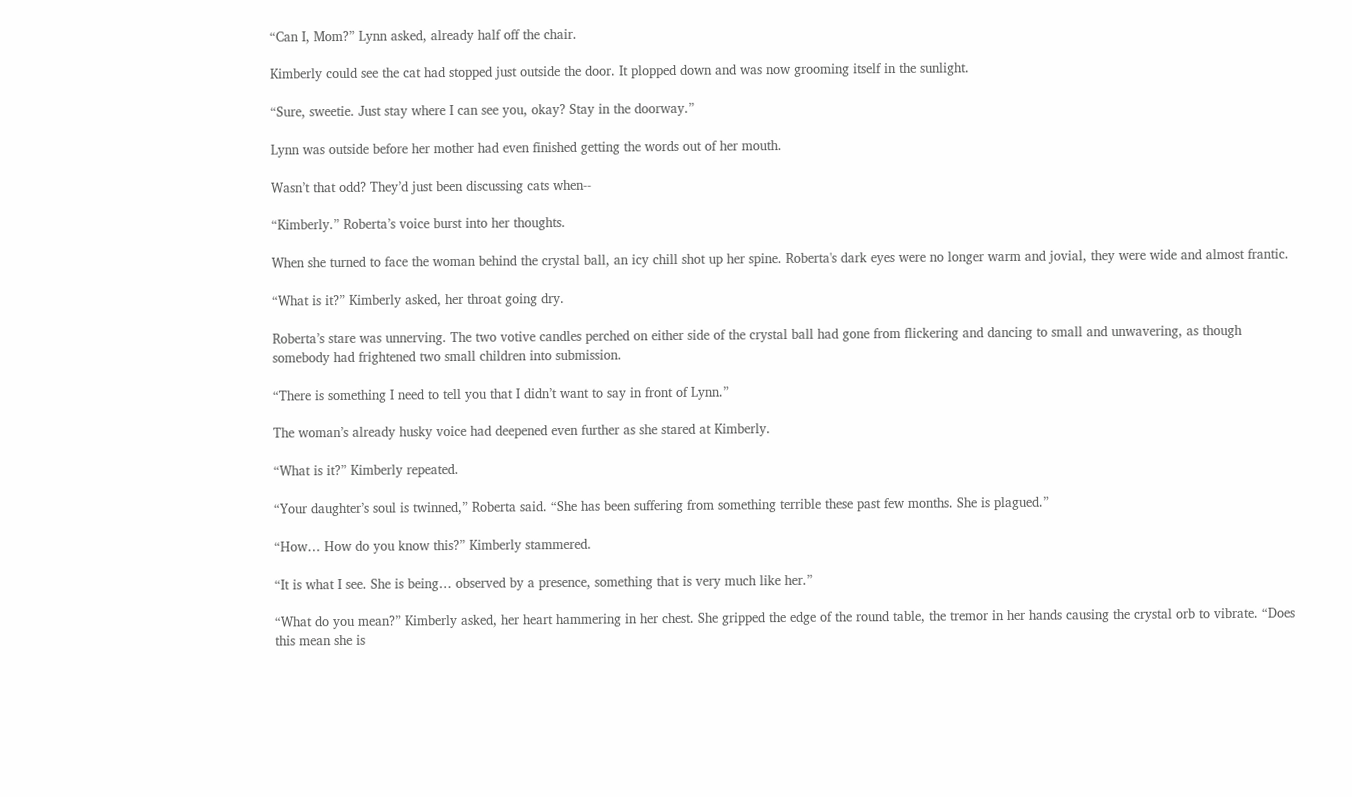“Can I, Mom?” Lynn asked, already half off the chair.

Kimberly could see the cat had stopped just outside the door. It plopped down and was now grooming itself in the sunlight.

“Sure, sweetie. Just stay where I can see you, okay? Stay in the doorway.”

Lynn was outside before her mother had even finished getting the words out of her mouth.

Wasn’t that odd? They’d just been discussing cats when--

“Kimberly.” Roberta’s voice burst into her thoughts.

When she turned to face the woman behind the crystal ball, an icy chill shot up her spine. Roberta's dark eyes were no longer warm and jovial, they were wide and almost frantic.

“What is it?” Kimberly asked, her throat going dry.

Roberta’s stare was unnerving. The two votive candles perched on either side of the crystal ball had gone from flickering and dancing to small and unwavering, as though somebody had frightened two small children into submission.

“There is something I need to tell you that I didn’t want to say in front of Lynn.”

The woman’s already husky voice had deepened even further as she stared at Kimberly.

“What is it?” Kimberly repeated.

“Your daughter’s soul is twinned,” Roberta said. “She has been suffering from something terrible these past few months. She is plagued.”

“How… How do you know this?” Kimberly stammered.

“It is what I see. She is being… observed by a presence, something that is very much like her.”

“What do you mean?” Kimberly asked, her heart hammering in her chest. She gripped the edge of the round table, the tremor in her hands causing the crystal orb to vibrate. “Does this mean she is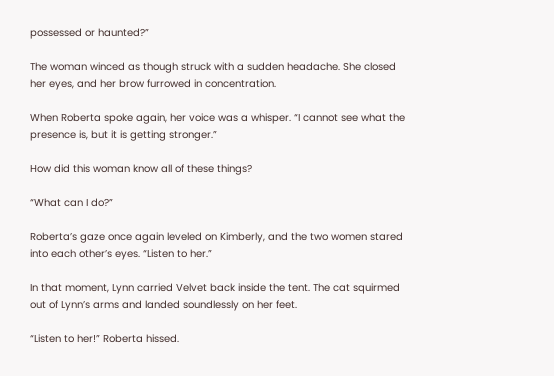possessed or haunted?”

The woman winced as though struck with a sudden headache. She closed her eyes, and her brow furrowed in concentration.

When Roberta spoke again, her voice was a whisper. “I cannot see what the presence is, but it is getting stronger.”

How did this woman know all of these things?

“What can I do?”

Roberta’s gaze once again leveled on Kimberly, and the two women stared into each other’s eyes. “Listen to her.”

In that moment, Lynn carried Velvet back inside the tent. The cat squirmed out of Lynn’s arms and landed soundlessly on her feet.

“Listen to her!” Roberta hissed.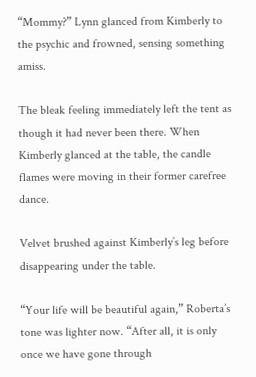“Mommy?” Lynn glanced from Kimberly to the psychic and frowned, sensing something amiss.

The bleak feeling immediately left the tent as though it had never been there. When Kimberly glanced at the table, the candle flames were moving in their former carefree dance.

Velvet brushed against Kimberly’s leg before disappearing under the table.

“Your life will be beautiful again,” Roberta’s tone was lighter now. “After all, it is only once we have gone through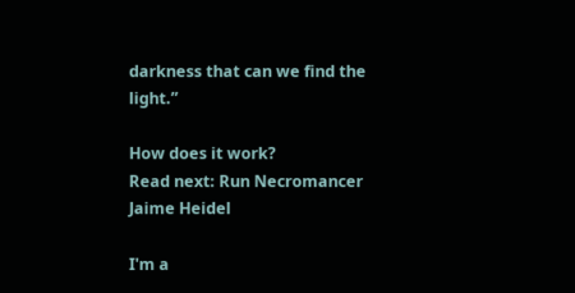darkness that can we find the light.”

How does it work?
Read next: Run Necromancer
Jaime Heidel

I'm a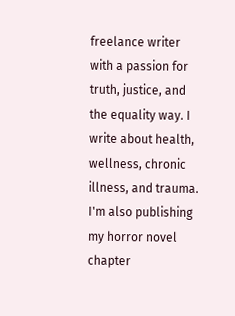freelance writer with a passion for truth, justice, and the equality way. I write about health, wellness, chronic illness, and trauma. I'm also publishing my horror novel chapter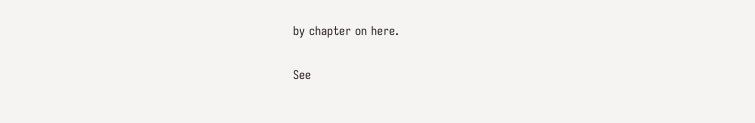by chapter on here.

See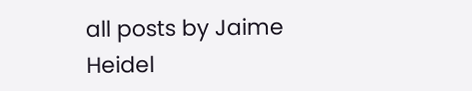all posts by Jaime Heidel